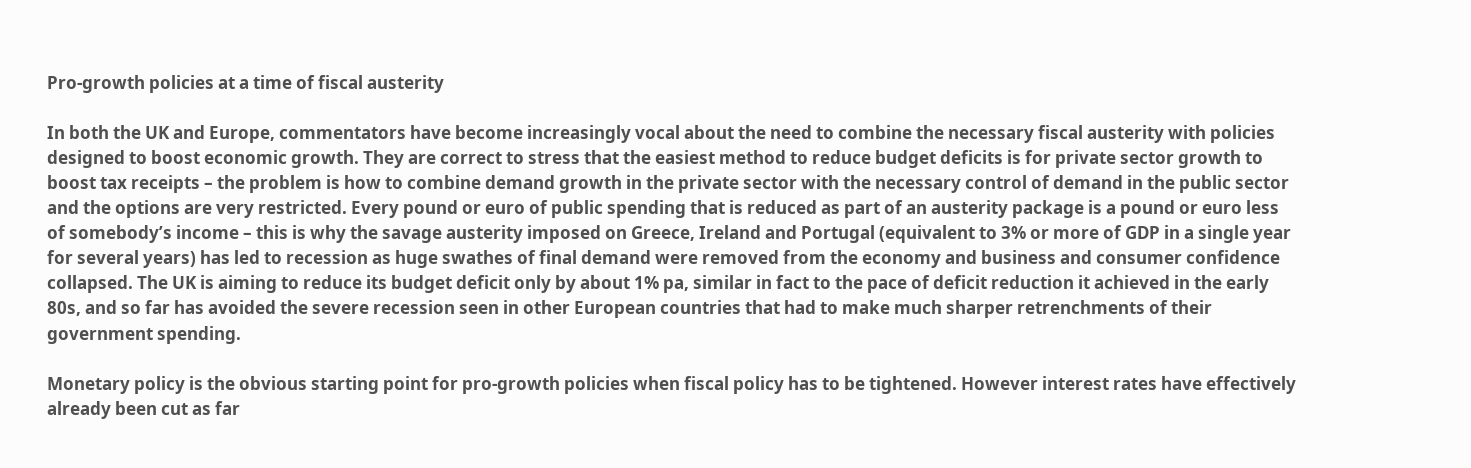Pro-growth policies at a time of fiscal austerity

In both the UK and Europe, commentators have become increasingly vocal about the need to combine the necessary fiscal austerity with policies designed to boost economic growth. They are correct to stress that the easiest method to reduce budget deficits is for private sector growth to boost tax receipts – the problem is how to combine demand growth in the private sector with the necessary control of demand in the public sector and the options are very restricted. Every pound or euro of public spending that is reduced as part of an austerity package is a pound or euro less of somebody’s income – this is why the savage austerity imposed on Greece, Ireland and Portugal (equivalent to 3% or more of GDP in a single year for several years) has led to recession as huge swathes of final demand were removed from the economy and business and consumer confidence collapsed. The UK is aiming to reduce its budget deficit only by about 1% pa, similar in fact to the pace of deficit reduction it achieved in the early 80s, and so far has avoided the severe recession seen in other European countries that had to make much sharper retrenchments of their government spending.

Monetary policy is the obvious starting point for pro-growth policies when fiscal policy has to be tightened. However interest rates have effectively already been cut as far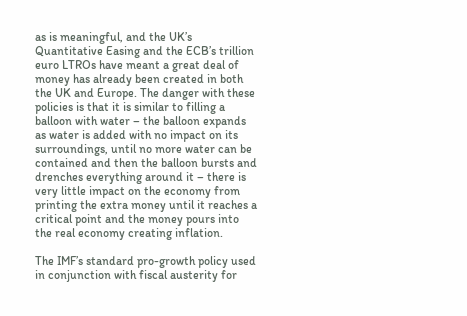as is meaningful, and the UK’s Quantitative Easing and the ECB’s trillion euro LTROs have meant a great deal of money has already been created in both the UK and Europe. The danger with these policies is that it is similar to filling a balloon with water – the balloon expands as water is added with no impact on its surroundings, until no more water can be contained and then the balloon bursts and drenches everything around it – there is very little impact on the economy from printing the extra money until it reaches a critical point and the money pours into the real economy creating inflation.

The IMF’s standard pro-growth policy used in conjunction with fiscal austerity for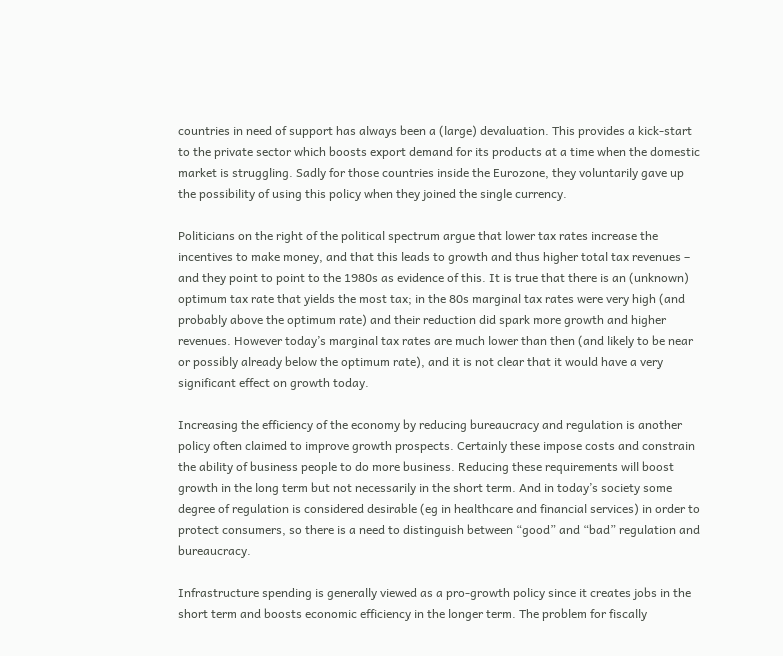countries in need of support has always been a (large) devaluation. This provides a kick-start to the private sector which boosts export demand for its products at a time when the domestic market is struggling. Sadly for those countries inside the Eurozone, they voluntarily gave up the possibility of using this policy when they joined the single currency.

Politicians on the right of the political spectrum argue that lower tax rates increase the incentives to make money, and that this leads to growth and thus higher total tax revenues – and they point to point to the 1980s as evidence of this. It is true that there is an (unknown) optimum tax rate that yields the most tax; in the 80s marginal tax rates were very high (and probably above the optimum rate) and their reduction did spark more growth and higher revenues. However today’s marginal tax rates are much lower than then (and likely to be near or possibly already below the optimum rate), and it is not clear that it would have a very significant effect on growth today.

Increasing the efficiency of the economy by reducing bureaucracy and regulation is another policy often claimed to improve growth prospects. Certainly these impose costs and constrain the ability of business people to do more business. Reducing these requirements will boost growth in the long term but not necessarily in the short term. And in today’s society some degree of regulation is considered desirable (eg in healthcare and financial services) in order to protect consumers, so there is a need to distinguish between “good” and “bad” regulation and bureaucracy.

Infrastructure spending is generally viewed as a pro-growth policy since it creates jobs in the short term and boosts economic efficiency in the longer term. The problem for fiscally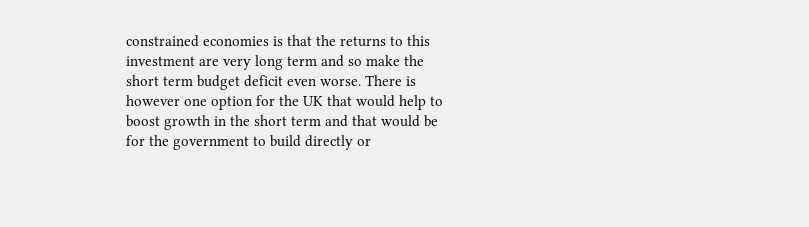constrained economies is that the returns to this investment are very long term and so make the short term budget deficit even worse. There is however one option for the UK that would help to boost growth in the short term and that would be for the government to build directly or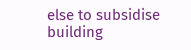else to subsidise building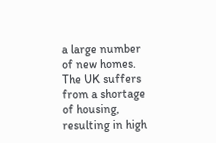a large number of new homes. The UK suffers from a shortage of housing, resulting in high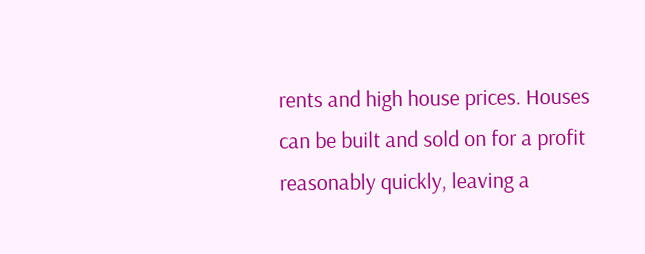rents and high house prices. Houses can be built and sold on for a profit reasonably quickly, leaving a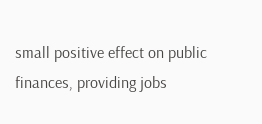small positive effect on public finances, providing jobs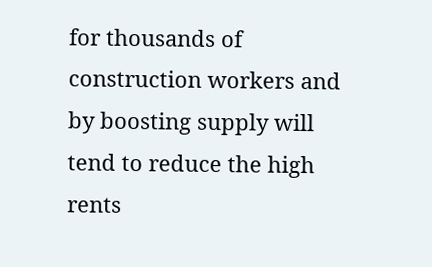for thousands of construction workers and by boosting supply will tend to reduce the high rents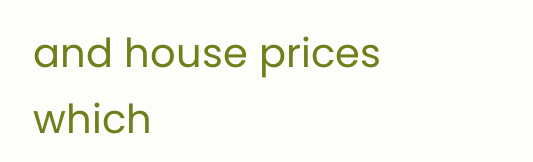and house prices which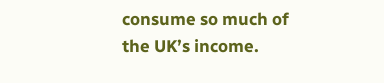consume so much of the UK’s income.